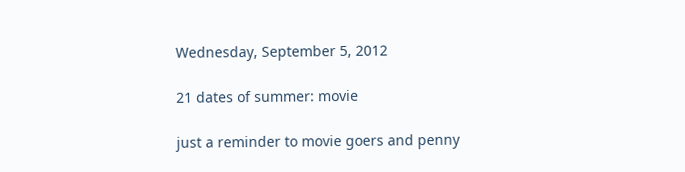Wednesday, September 5, 2012

21 dates of summer: movie

just a reminder to movie goers and penny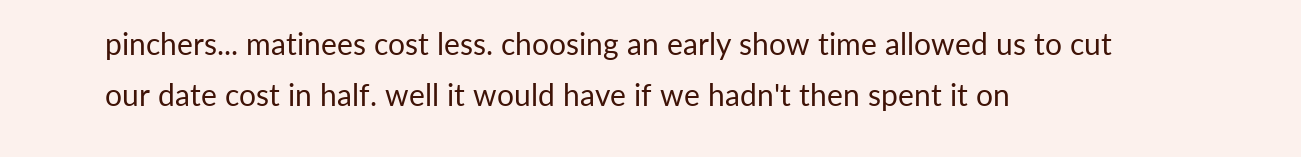pinchers... matinees cost less. choosing an early show time allowed us to cut our date cost in half. well it would have if we hadn't then spent it on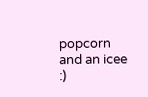popcorn and an icee :)